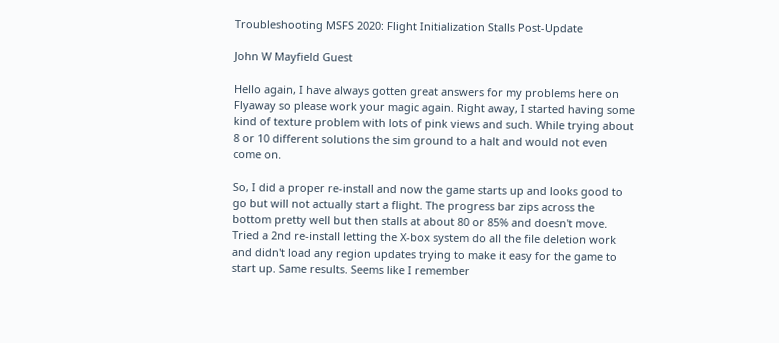Troubleshooting MSFS 2020: Flight Initialization Stalls Post-Update

John W Mayfield Guest

Hello again, I have always gotten great answers for my problems here on Flyaway so please work your magic again. Right away, I started having some kind of texture problem with lots of pink views and such. While trying about 8 or 10 different solutions the sim ground to a halt and would not even come on.

So, I did a proper re-install and now the game starts up and looks good to go but will not actually start a flight. The progress bar zips across the bottom pretty well but then stalls at about 80 or 85% and doesn't move. Tried a 2nd re-install letting the X-box system do all the file deletion work and didn't load any region updates trying to make it easy for the game to start up. Same results. Seems like I remember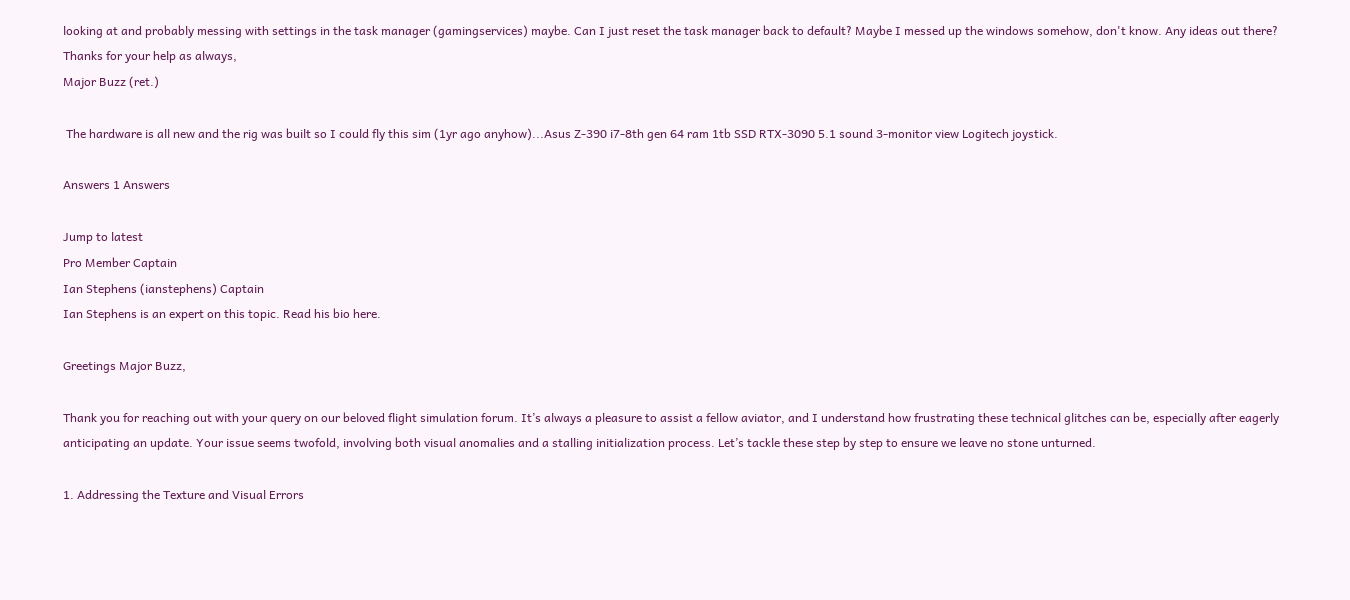looking at and probably messing with settings in the task manager (gamingservices) maybe. Can I just reset the task manager back to default? Maybe I messed up the windows somehow, don't know. Any ideas out there?
Thanks for your help as always,
Major Buzz (ret.)

 The hardware is all new and the rig was built so I could fly this sim (1yr ago anyhow)...Asus Z-390 i7-8th gen 64 ram 1tb SSD RTX-3090 5.1 sound 3-monitor view Logitech joystick.

Answers 1 Answers

Jump to latest
Pro Member Captain
Ian Stephens (ianstephens) Captain
Ian Stephens is an expert on this topic. Read his bio here.

Greetings Major Buzz,

Thank you for reaching out with your query on our beloved flight simulation forum. It’s always a pleasure to assist a fellow aviator, and I understand how frustrating these technical glitches can be, especially after eagerly anticipating an update. Your issue seems twofold, involving both visual anomalies and a stalling initialization process. Let’s tackle these step by step to ensure we leave no stone unturned.

1. Addressing the Texture and Visual Errors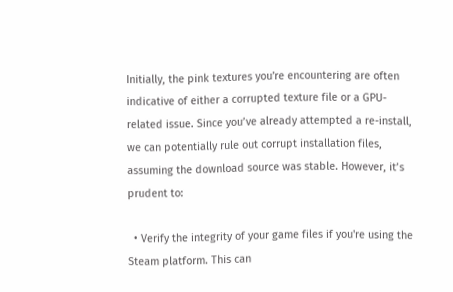Initially, the pink textures you're encountering are often indicative of either a corrupted texture file or a GPU-related issue. Since you’ve already attempted a re-install, we can potentially rule out corrupt installation files, assuming the download source was stable. However, it’s prudent to:

  • Verify the integrity of your game files if you're using the Steam platform. This can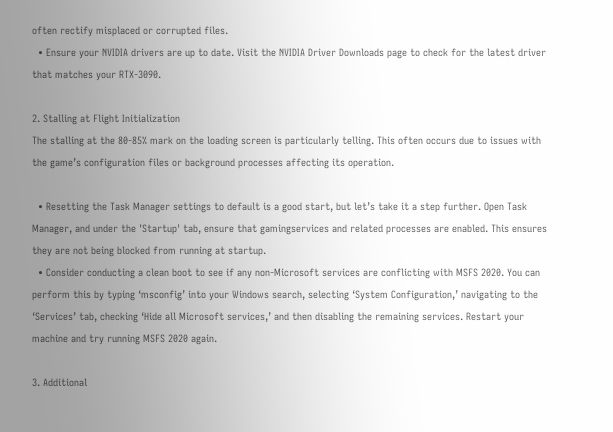often rectify misplaced or corrupted files.
  • Ensure your NVIDIA drivers are up to date. Visit the NVIDIA Driver Downloads page to check for the latest driver that matches your RTX-3090.

2. Stalling at Flight Initialization
The stalling at the 80-85% mark on the loading screen is particularly telling. This often occurs due to issues with the game’s configuration files or background processes affecting its operation.

  • Resetting the Task Manager settings to default is a good start, but let’s take it a step further. Open Task Manager, and under the 'Startup' tab, ensure that gamingservices and related processes are enabled. This ensures they are not being blocked from running at startup.
  • Consider conducting a clean boot to see if any non-Microsoft services are conflicting with MSFS 2020. You can perform this by typing ‘msconfig’ into your Windows search, selecting ‘System Configuration,’ navigating to the ‘Services’ tab, checking ‘Hide all Microsoft services,’ and then disabling the remaining services. Restart your machine and try running MSFS 2020 again.

3. Additional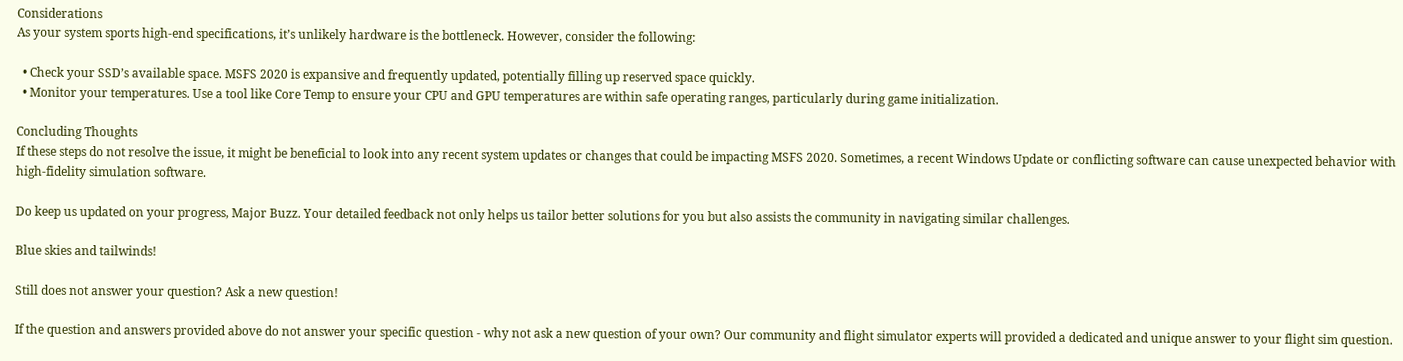Considerations
As your system sports high-end specifications, it’s unlikely hardware is the bottleneck. However, consider the following:

  • Check your SSD’s available space. MSFS 2020 is expansive and frequently updated, potentially filling up reserved space quickly.
  • Monitor your temperatures. Use a tool like Core Temp to ensure your CPU and GPU temperatures are within safe operating ranges, particularly during game initialization.

Concluding Thoughts
If these steps do not resolve the issue, it might be beneficial to look into any recent system updates or changes that could be impacting MSFS 2020. Sometimes, a recent Windows Update or conflicting software can cause unexpected behavior with high-fidelity simulation software.

Do keep us updated on your progress, Major Buzz. Your detailed feedback not only helps us tailor better solutions for you but also assists the community in navigating similar challenges.

Blue skies and tailwinds!

Still does not answer your question? Ask a new question!

If the question and answers provided above do not answer your specific question - why not ask a new question of your own? Our community and flight simulator experts will provided a dedicated and unique answer to your flight sim question.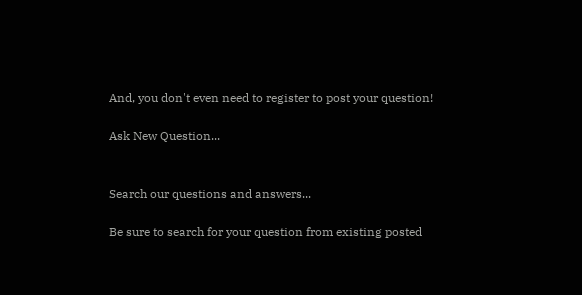And, you don't even need to register to post your question!

Ask New Question...


Search our questions and answers...

Be sure to search for your question from existing posted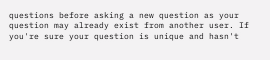questions before asking a new question as your question may already exist from another user. If you're sure your question is unique and hasn't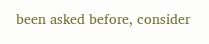been asked before, consider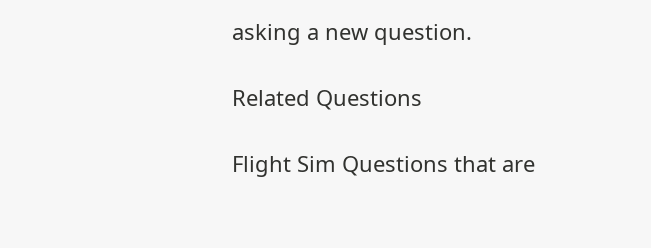asking a new question.

Related Questions

Flight Sim Questions that are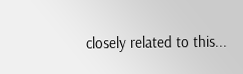closely related to this...